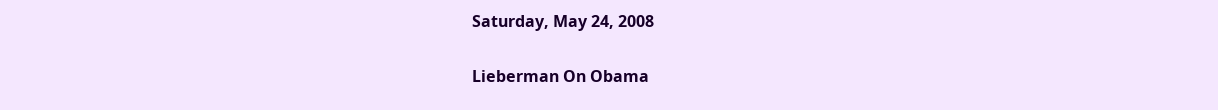Saturday, May 24, 2008

Lieberman On Obama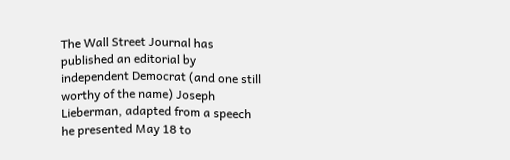The Wall Street Journal has published an editorial by independent Democrat (and one still worthy of the name) Joseph Lieberman, adapted from a speech he presented May 18 to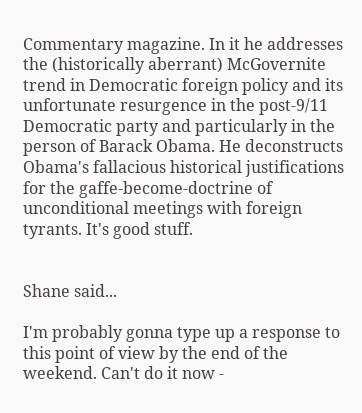Commentary magazine. In it he addresses the (historically aberrant) McGovernite trend in Democratic foreign policy and its unfortunate resurgence in the post-9/11 Democratic party and particularly in the person of Barack Obama. He deconstructs Obama's fallacious historical justifications for the gaffe-become-doctrine of unconditional meetings with foreign tyrants. It's good stuff.


Shane said...

I'm probably gonna type up a response to this point of view by the end of the weekend. Can't do it now -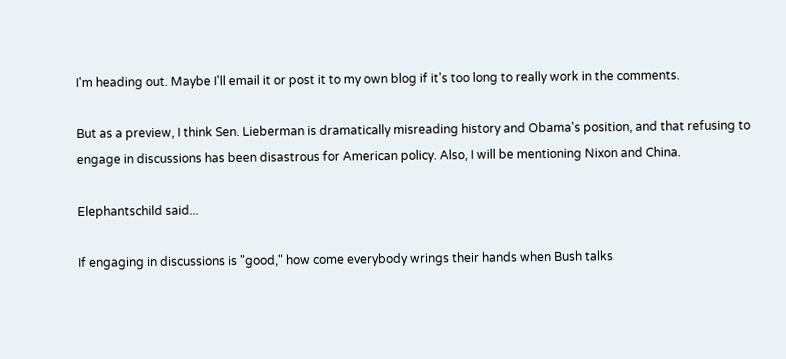I'm heading out. Maybe I'll email it or post it to my own blog if it's too long to really work in the comments.

But as a preview, I think Sen. Lieberman is dramatically misreading history and Obama's position, and that refusing to engage in discussions has been disastrous for American policy. Also, I will be mentioning Nixon and China.

Elephantschild said...

If engaging in discussions is "good," how come everybody wrings their hands when Bush talks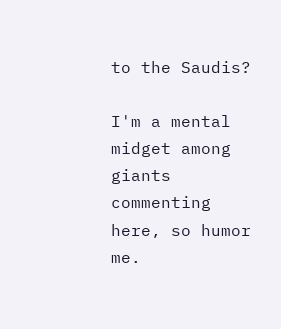to the Saudis?

I'm a mental midget among giants commenting here, so humor me.